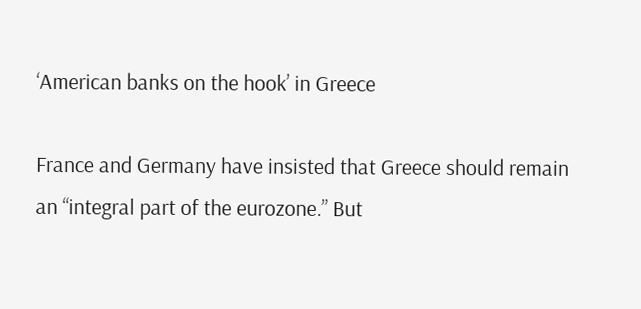‘American banks on the hook’ in Greece

France and Germany have insisted that Greece should remain an “integral part of the eurozone.” But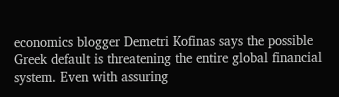economics blogger Demetri Kofinas says the possible Greek default is threatening the entire global financial system. Even with assuring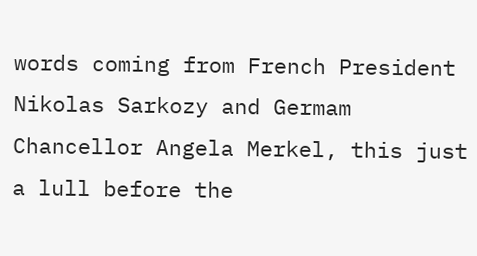words coming from French President Nikolas Sarkozy and Germam Chancellor Angela Merkel, this just a lull before the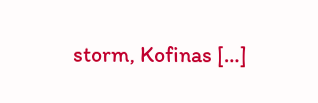storm, Kofinas […]